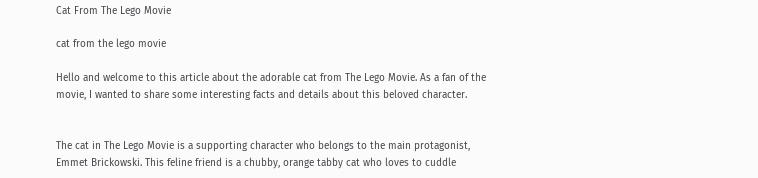Cat From The Lego Movie

cat from the lego movie

Hello and welcome to this article about the adorable cat from The Lego Movie. As a fan of the movie, I wanted to share some interesting facts and details about this beloved character.


The cat in The Lego Movie is a supporting character who belongs to the main protagonist, Emmet Brickowski. This feline friend is a chubby, orange tabby cat who loves to cuddle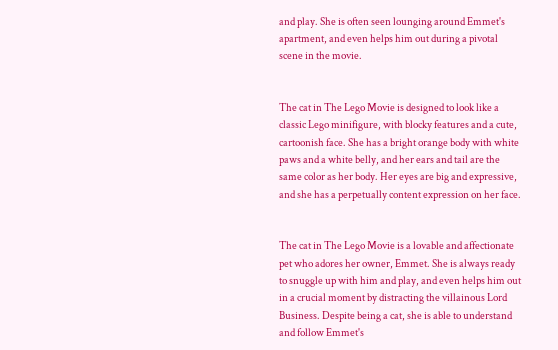and play. She is often seen lounging around Emmet's apartment, and even helps him out during a pivotal scene in the movie.


The cat in The Lego Movie is designed to look like a classic Lego minifigure, with blocky features and a cute, cartoonish face. She has a bright orange body with white paws and a white belly, and her ears and tail are the same color as her body. Her eyes are big and expressive, and she has a perpetually content expression on her face.


The cat in The Lego Movie is a lovable and affectionate pet who adores her owner, Emmet. She is always ready to snuggle up with him and play, and even helps him out in a crucial moment by distracting the villainous Lord Business. Despite being a cat, she is able to understand and follow Emmet's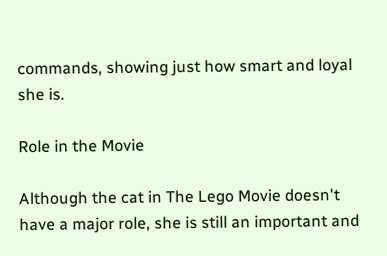commands, showing just how smart and loyal she is.

Role in the Movie

Although the cat in The Lego Movie doesn't have a major role, she is still an important and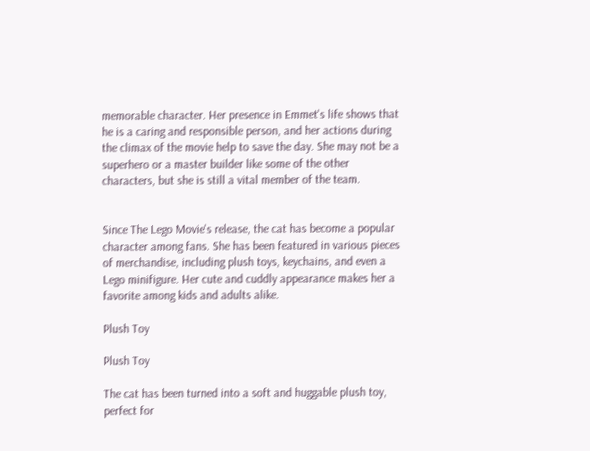memorable character. Her presence in Emmet's life shows that he is a caring and responsible person, and her actions during the climax of the movie help to save the day. She may not be a superhero or a master builder like some of the other characters, but she is still a vital member of the team.


Since The Lego Movie's release, the cat has become a popular character among fans. She has been featured in various pieces of merchandise, including plush toys, keychains, and even a Lego minifigure. Her cute and cuddly appearance makes her a favorite among kids and adults alike.

Plush Toy

Plush Toy

The cat has been turned into a soft and huggable plush toy, perfect for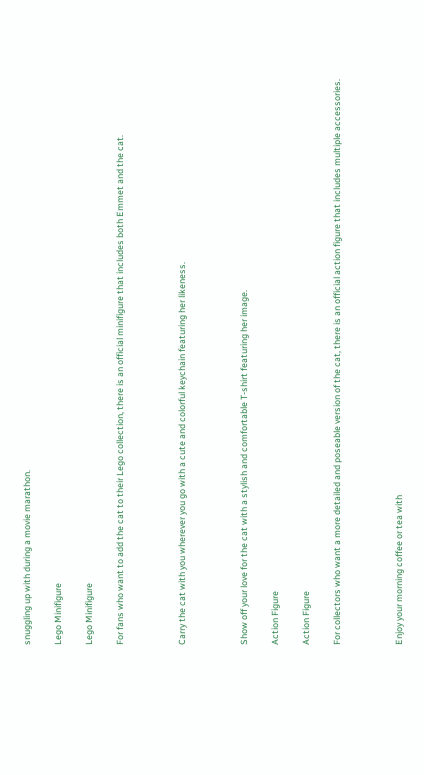snuggling up with during a movie marathon.

Lego Minifigure

Lego Minifigure

For fans who want to add the cat to their Lego collection, there is an official minifigure that includes both Emmet and the cat.



Carry the cat with you wherever you go with a cute and colorful keychain featuring her likeness.



Show off your love for the cat with a stylish and comfortable T-shirt featuring her image.

Action Figure

Action Figure

For collectors who want a more detailed and poseable version of the cat, there is an official action figure that includes multiple accessories.



Enjoy your morning coffee or tea with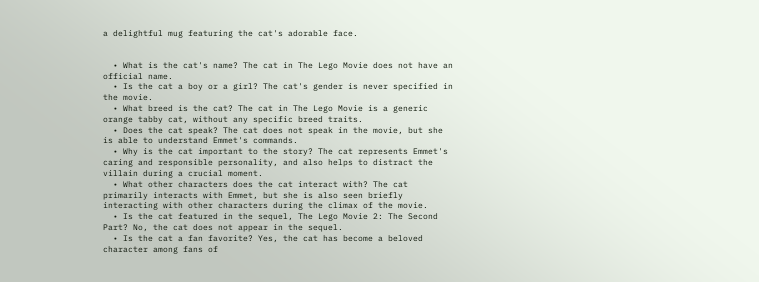a delightful mug featuring the cat's adorable face.


  • What is the cat's name? The cat in The Lego Movie does not have an official name.
  • Is the cat a boy or a girl? The cat's gender is never specified in the movie.
  • What breed is the cat? The cat in The Lego Movie is a generic orange tabby cat, without any specific breed traits.
  • Does the cat speak? The cat does not speak in the movie, but she is able to understand Emmet's commands.
  • Why is the cat important to the story? The cat represents Emmet's caring and responsible personality, and also helps to distract the villain during a crucial moment.
  • What other characters does the cat interact with? The cat primarily interacts with Emmet, but she is also seen briefly interacting with other characters during the climax of the movie.
  • Is the cat featured in the sequel, The Lego Movie 2: The Second Part? No, the cat does not appear in the sequel.
  • Is the cat a fan favorite? Yes, the cat has become a beloved character among fans of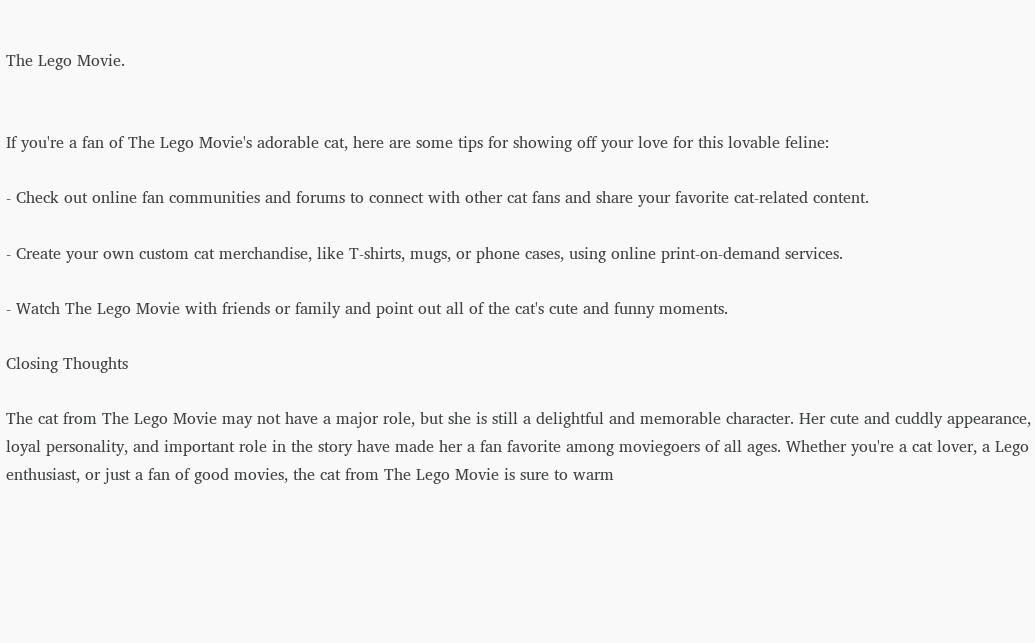The Lego Movie.


If you're a fan of The Lego Movie's adorable cat, here are some tips for showing off your love for this lovable feline:

- Check out online fan communities and forums to connect with other cat fans and share your favorite cat-related content.

- Create your own custom cat merchandise, like T-shirts, mugs, or phone cases, using online print-on-demand services.

- Watch The Lego Movie with friends or family and point out all of the cat's cute and funny moments.

Closing Thoughts

The cat from The Lego Movie may not have a major role, but she is still a delightful and memorable character. Her cute and cuddly appearance, loyal personality, and important role in the story have made her a fan favorite among moviegoers of all ages. Whether you're a cat lover, a Lego enthusiast, or just a fan of good movies, the cat from The Lego Movie is sure to warm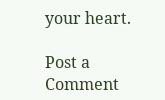your heart.

Post a Comment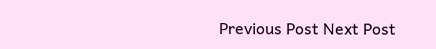Previous Post Next Post